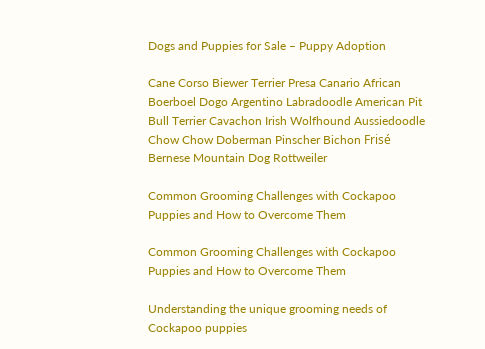Dogs and Puppies for Sale – Puppy Adoption

Cane Corso Biewer Terrier Presa Canario African Boerboel Dogo Argentino Labradoodle American Pit Bull Terrier Cavachon Irish Wolfhound Aussiedoodle Chow Chow Doberman Pinscher Bichon Frisé Bernese Mountain Dog Rottweiler

Common Grooming Challenges with Cockapoo Puppies and How to Overcome Them

Common Grooming Challenges with Cockapoo Puppies and How to Overcome Them

Understanding the unique grooming needs of Cockapoo puppies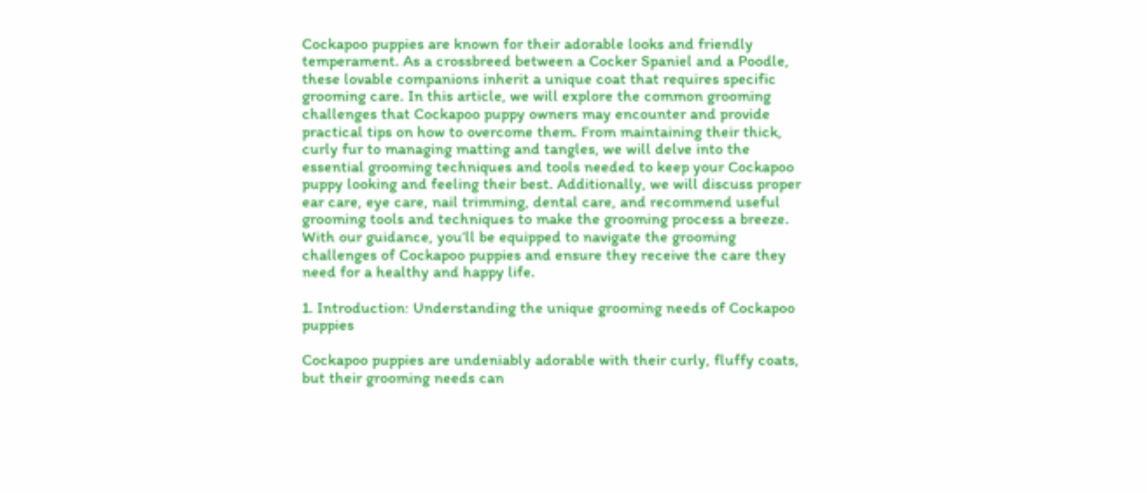Cockapoo puppies are known for their adorable looks and friendly temperament. As a crossbreed between a Cocker Spaniel and a Poodle, these lovable companions inherit a unique coat that requires specific grooming care. In this article, we will explore the common grooming challenges that Cockapoo puppy owners may encounter and provide practical tips on how to overcome them. From maintaining their thick, curly fur to managing matting and tangles, we will delve into the essential grooming techniques and tools needed to keep your Cockapoo puppy looking and feeling their best. Additionally, we will discuss proper ear care, eye care, nail trimming, dental care, and recommend useful grooming tools and techniques to make the grooming process a breeze. With our guidance, you’ll be equipped to navigate the grooming challenges of Cockapoo puppies and ensure they receive the care they need for a healthy and happy life.

1. Introduction: Understanding the unique grooming needs of Cockapoo puppies

Cockapoo puppies are undeniably adorable with their curly, fluffy coats, but their grooming needs can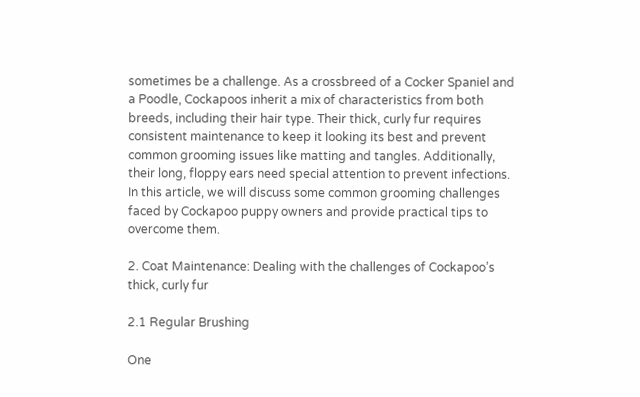sometimes be a challenge. As a crossbreed of a Cocker Spaniel and a Poodle, Cockapoos inherit a mix of characteristics from both breeds, including their hair type. Their thick, curly fur requires consistent maintenance to keep it looking its best and prevent common grooming issues like matting and tangles. Additionally, their long, floppy ears need special attention to prevent infections. In this article, we will discuss some common grooming challenges faced by Cockapoo puppy owners and provide practical tips to overcome them.

2. Coat Maintenance: Dealing with the challenges of Cockapoo’s thick, curly fur

2.1 Regular Brushing

One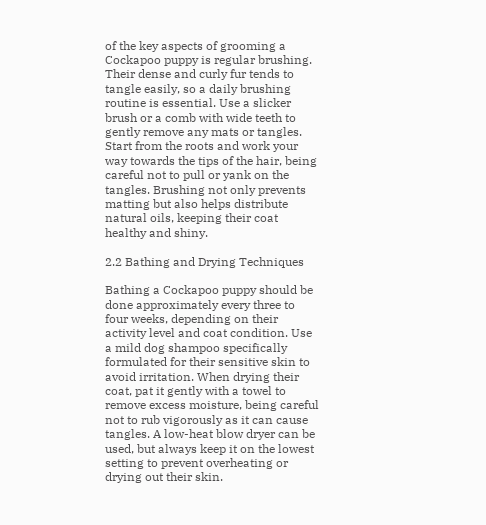of the key aspects of grooming a Cockapoo puppy is regular brushing. Their dense and curly fur tends to tangle easily, so a daily brushing routine is essential. Use a slicker brush or a comb with wide teeth to gently remove any mats or tangles. Start from the roots and work your way towards the tips of the hair, being careful not to pull or yank on the tangles. Brushing not only prevents matting but also helps distribute natural oils, keeping their coat healthy and shiny.

2.2 Bathing and Drying Techniques

Bathing a Cockapoo puppy should be done approximately every three to four weeks, depending on their activity level and coat condition. Use a mild dog shampoo specifically formulated for their sensitive skin to avoid irritation. When drying their coat, pat it gently with a towel to remove excess moisture, being careful not to rub vigorously as it can cause tangles. A low-heat blow dryer can be used, but always keep it on the lowest setting to prevent overheating or drying out their skin.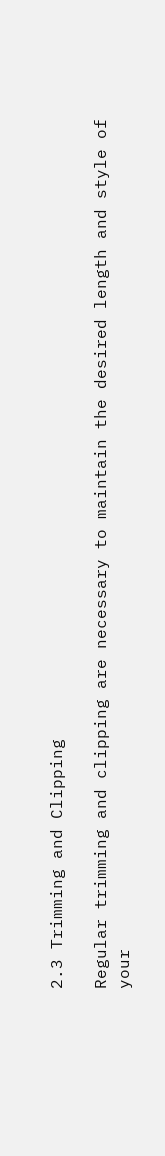2.3 Trimming and Clipping

Regular trimming and clipping are necessary to maintain the desired length and style of your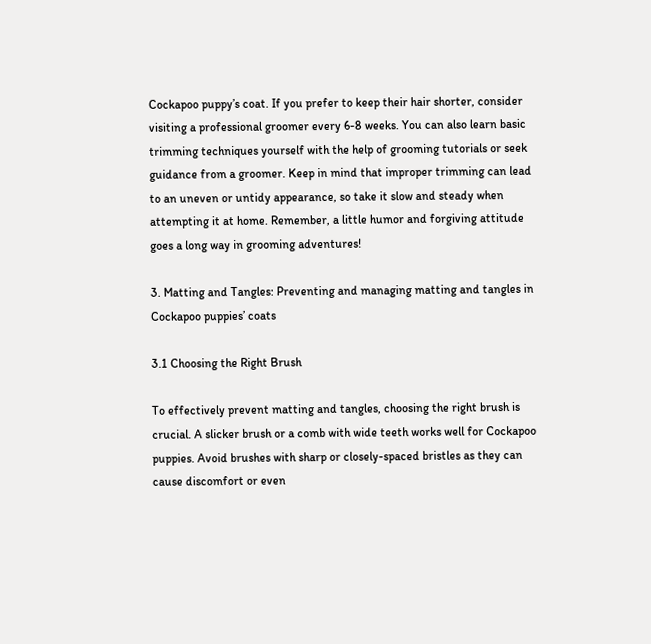Cockapoo puppy’s coat. If you prefer to keep their hair shorter, consider visiting a professional groomer every 6-8 weeks. You can also learn basic trimming techniques yourself with the help of grooming tutorials or seek guidance from a groomer. Keep in mind that improper trimming can lead to an uneven or untidy appearance, so take it slow and steady when attempting it at home. Remember, a little humor and forgiving attitude goes a long way in grooming adventures!

3. Matting and Tangles: Preventing and managing matting and tangles in Cockapoo puppies’ coats

3.1 Choosing the Right Brush

To effectively prevent matting and tangles, choosing the right brush is crucial. A slicker brush or a comb with wide teeth works well for Cockapoo puppies. Avoid brushes with sharp or closely-spaced bristles as they can cause discomfort or even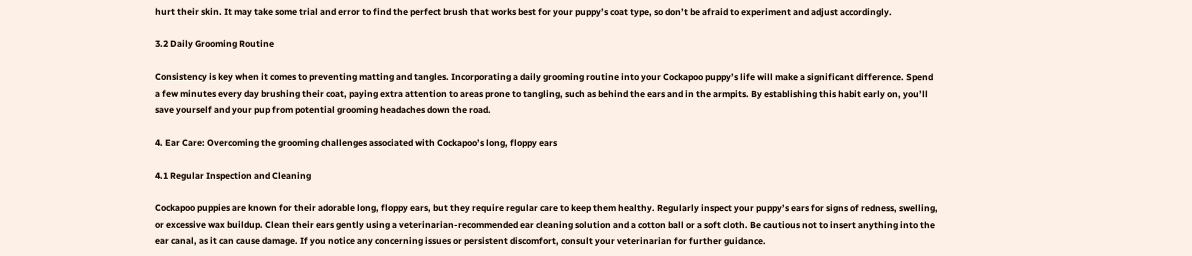hurt their skin. It may take some trial and error to find the perfect brush that works best for your puppy’s coat type, so don’t be afraid to experiment and adjust accordingly.

3.2 Daily Grooming Routine

Consistency is key when it comes to preventing matting and tangles. Incorporating a daily grooming routine into your Cockapoo puppy’s life will make a significant difference. Spend a few minutes every day brushing their coat, paying extra attention to areas prone to tangling, such as behind the ears and in the armpits. By establishing this habit early on, you’ll save yourself and your pup from potential grooming headaches down the road.

4. Ear Care: Overcoming the grooming challenges associated with Cockapoo’s long, floppy ears

4.1 Regular Inspection and Cleaning

Cockapoo puppies are known for their adorable long, floppy ears, but they require regular care to keep them healthy. Regularly inspect your puppy’s ears for signs of redness, swelling, or excessive wax buildup. Clean their ears gently using a veterinarian-recommended ear cleaning solution and a cotton ball or a soft cloth. Be cautious not to insert anything into the ear canal, as it can cause damage. If you notice any concerning issues or persistent discomfort, consult your veterinarian for further guidance.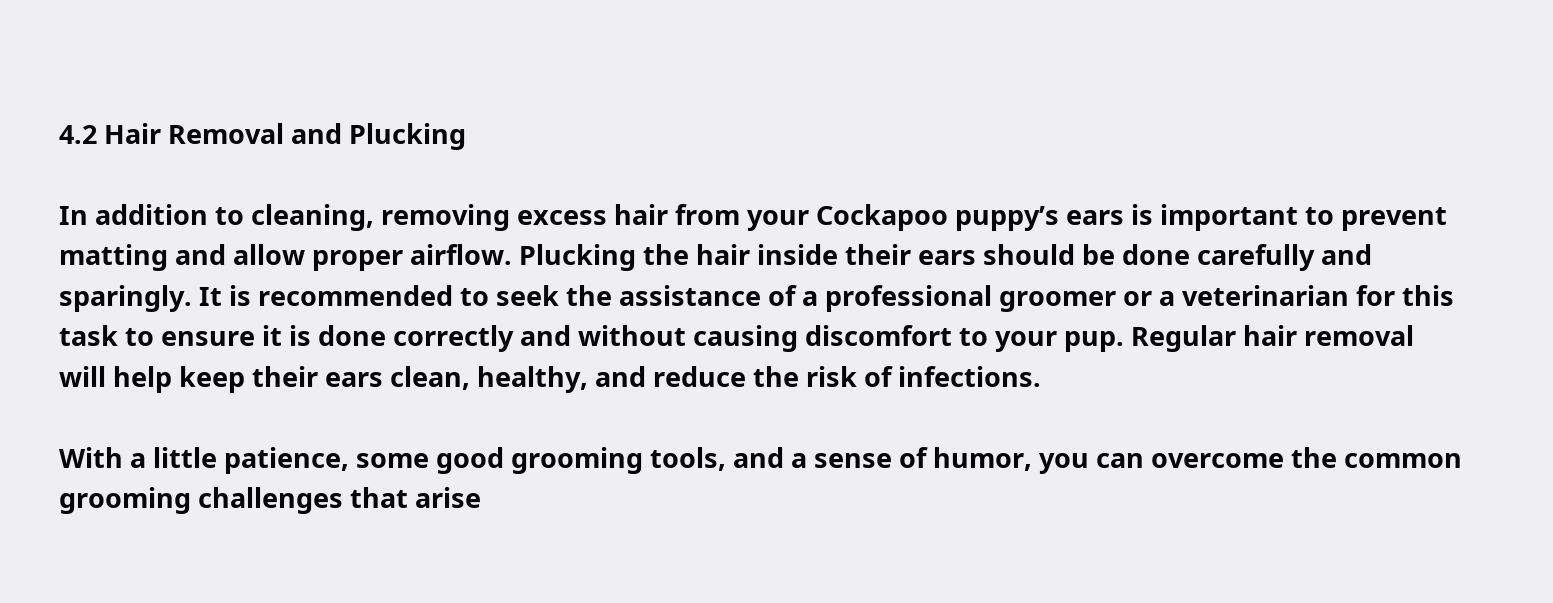4.2 Hair Removal and Plucking

In addition to cleaning, removing excess hair from your Cockapoo puppy’s ears is important to prevent matting and allow proper airflow. Plucking the hair inside their ears should be done carefully and sparingly. It is recommended to seek the assistance of a professional groomer or a veterinarian for this task to ensure it is done correctly and without causing discomfort to your pup. Regular hair removal will help keep their ears clean, healthy, and reduce the risk of infections.

With a little patience, some good grooming tools, and a sense of humor, you can overcome the common grooming challenges that arise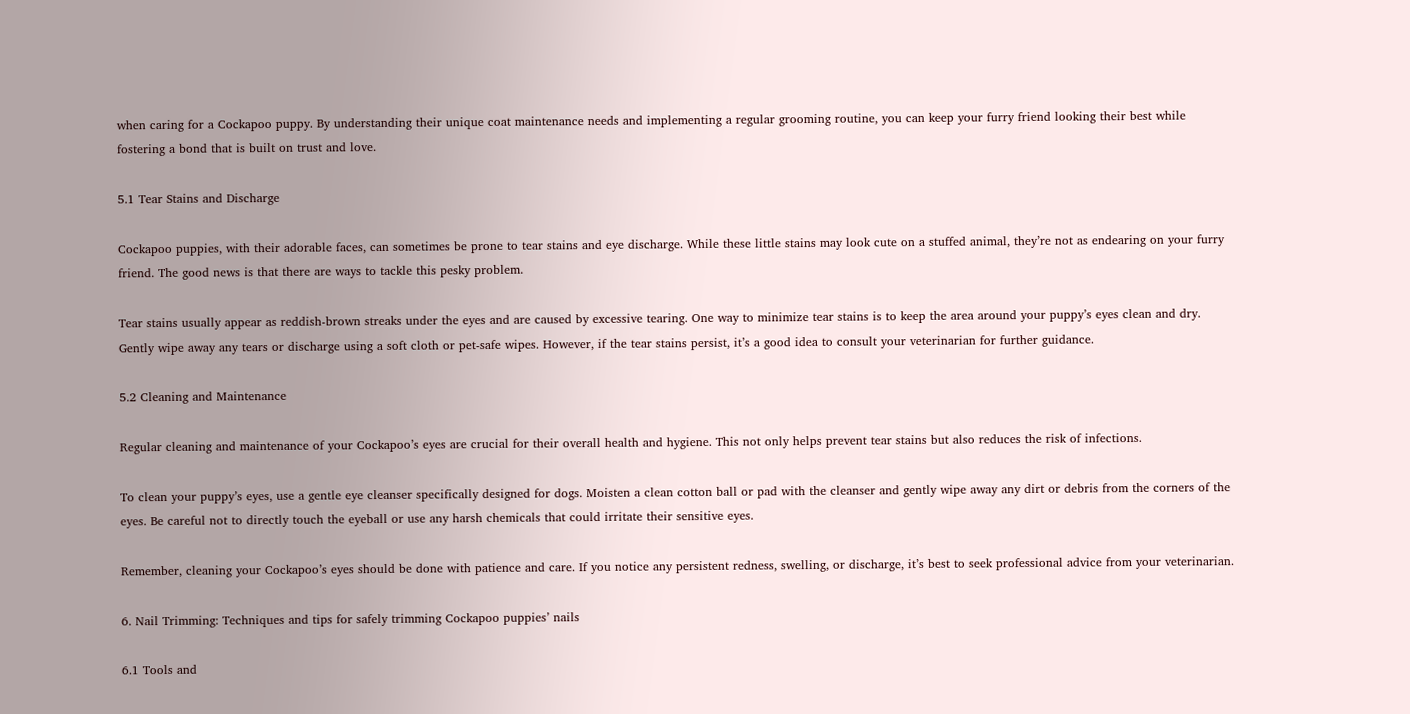when caring for a Cockapoo puppy. By understanding their unique coat maintenance needs and implementing a regular grooming routine, you can keep your furry friend looking their best while fostering a bond that is built on trust and love.

5.1 Tear Stains and Discharge

Cockapoo puppies, with their adorable faces, can sometimes be prone to tear stains and eye discharge. While these little stains may look cute on a stuffed animal, they’re not as endearing on your furry friend. The good news is that there are ways to tackle this pesky problem.

Tear stains usually appear as reddish-brown streaks under the eyes and are caused by excessive tearing. One way to minimize tear stains is to keep the area around your puppy’s eyes clean and dry. Gently wipe away any tears or discharge using a soft cloth or pet-safe wipes. However, if the tear stains persist, it’s a good idea to consult your veterinarian for further guidance.

5.2 Cleaning and Maintenance

Regular cleaning and maintenance of your Cockapoo’s eyes are crucial for their overall health and hygiene. This not only helps prevent tear stains but also reduces the risk of infections.

To clean your puppy’s eyes, use a gentle eye cleanser specifically designed for dogs. Moisten a clean cotton ball or pad with the cleanser and gently wipe away any dirt or debris from the corners of the eyes. Be careful not to directly touch the eyeball or use any harsh chemicals that could irritate their sensitive eyes.

Remember, cleaning your Cockapoo’s eyes should be done with patience and care. If you notice any persistent redness, swelling, or discharge, it’s best to seek professional advice from your veterinarian.

6. Nail Trimming: Techniques and tips for safely trimming Cockapoo puppies’ nails

6.1 Tools and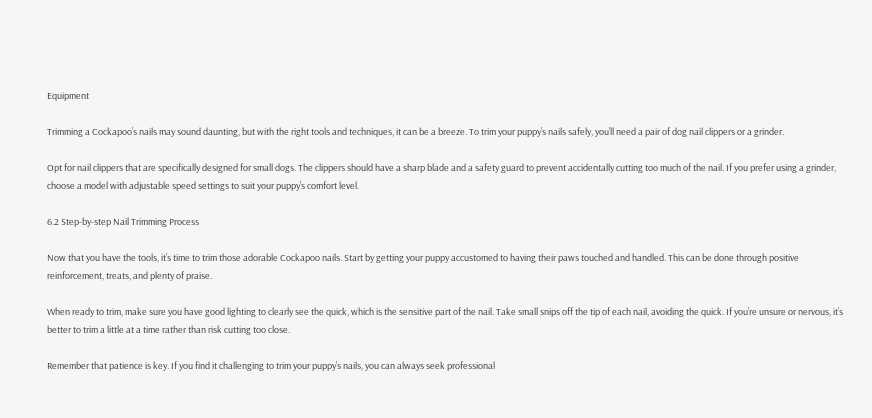Equipment

Trimming a Cockapoo’s nails may sound daunting, but with the right tools and techniques, it can be a breeze. To trim your puppy’s nails safely, you’ll need a pair of dog nail clippers or a grinder.

Opt for nail clippers that are specifically designed for small dogs. The clippers should have a sharp blade and a safety guard to prevent accidentally cutting too much of the nail. If you prefer using a grinder, choose a model with adjustable speed settings to suit your puppy’s comfort level.

6.2 Step-by-step Nail Trimming Process

Now that you have the tools, it’s time to trim those adorable Cockapoo nails. Start by getting your puppy accustomed to having their paws touched and handled. This can be done through positive reinforcement, treats, and plenty of praise.

When ready to trim, make sure you have good lighting to clearly see the quick, which is the sensitive part of the nail. Take small snips off the tip of each nail, avoiding the quick. If you’re unsure or nervous, it’s better to trim a little at a time rather than risk cutting too close.

Remember that patience is key. If you find it challenging to trim your puppy’s nails, you can always seek professional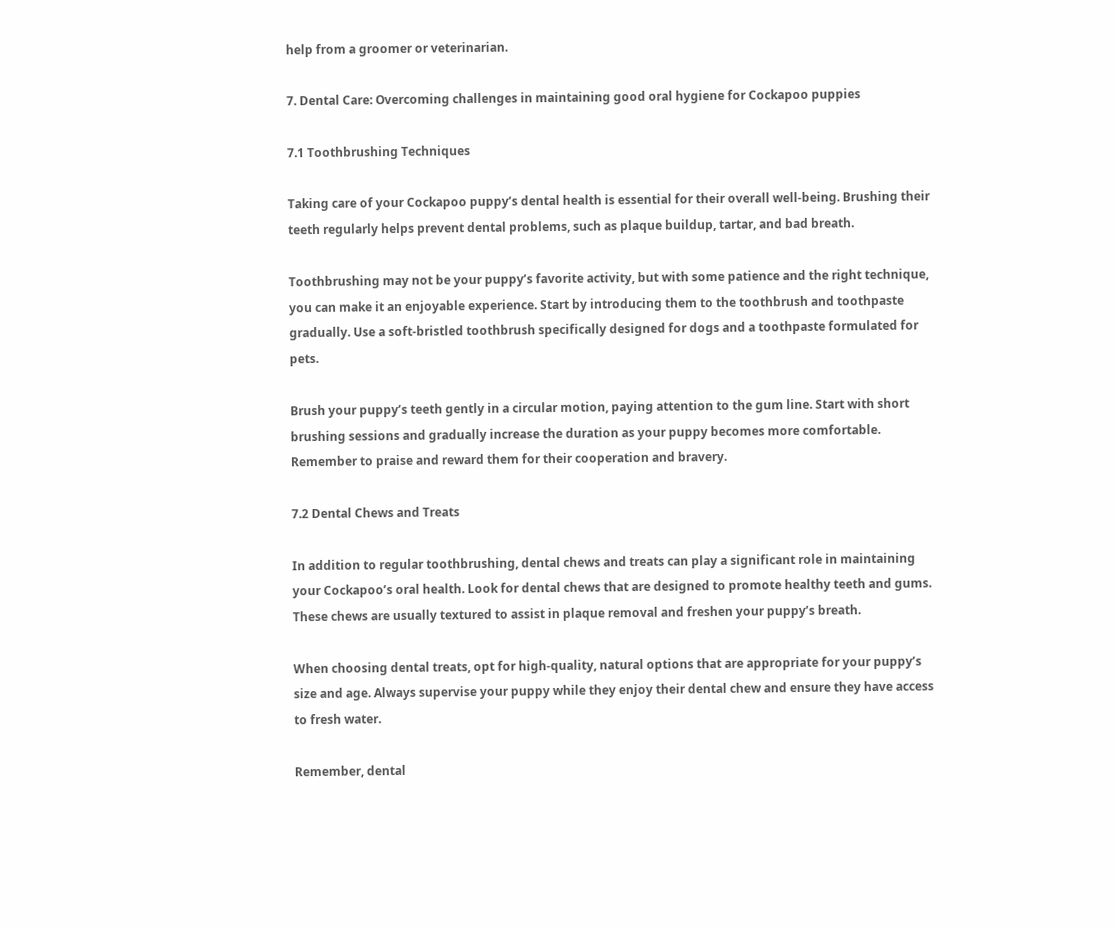help from a groomer or veterinarian.

7. Dental Care: Overcoming challenges in maintaining good oral hygiene for Cockapoo puppies

7.1 Toothbrushing Techniques

Taking care of your Cockapoo puppy’s dental health is essential for their overall well-being. Brushing their teeth regularly helps prevent dental problems, such as plaque buildup, tartar, and bad breath.

Toothbrushing may not be your puppy’s favorite activity, but with some patience and the right technique, you can make it an enjoyable experience. Start by introducing them to the toothbrush and toothpaste gradually. Use a soft-bristled toothbrush specifically designed for dogs and a toothpaste formulated for pets.

Brush your puppy’s teeth gently in a circular motion, paying attention to the gum line. Start with short brushing sessions and gradually increase the duration as your puppy becomes more comfortable. Remember to praise and reward them for their cooperation and bravery.

7.2 Dental Chews and Treats

In addition to regular toothbrushing, dental chews and treats can play a significant role in maintaining your Cockapoo’s oral health. Look for dental chews that are designed to promote healthy teeth and gums. These chews are usually textured to assist in plaque removal and freshen your puppy’s breath.

When choosing dental treats, opt for high-quality, natural options that are appropriate for your puppy’s size and age. Always supervise your puppy while they enjoy their dental chew and ensure they have access to fresh water.

Remember, dental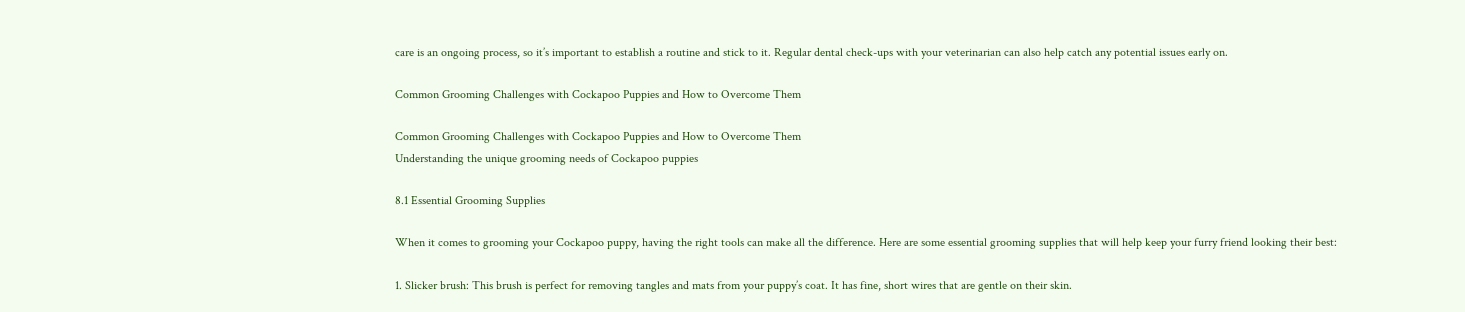care is an ongoing process, so it’s important to establish a routine and stick to it. Regular dental check-ups with your veterinarian can also help catch any potential issues early on.

Common Grooming Challenges with Cockapoo Puppies and How to Overcome Them

Common Grooming Challenges with Cockapoo Puppies and How to Overcome Them
Understanding the unique grooming needs of Cockapoo puppies

8.1 Essential Grooming Supplies

When it comes to grooming your Cockapoo puppy, having the right tools can make all the difference. Here are some essential grooming supplies that will help keep your furry friend looking their best:

1. Slicker brush: This brush is perfect for removing tangles and mats from your puppy’s coat. It has fine, short wires that are gentle on their skin.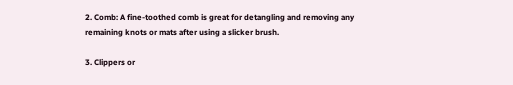2. Comb: A fine-toothed comb is great for detangling and removing any remaining knots or mats after using a slicker brush.

3. Clippers or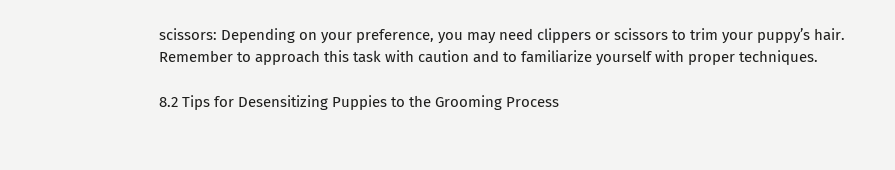scissors: Depending on your preference, you may need clippers or scissors to trim your puppy’s hair. Remember to approach this task with caution and to familiarize yourself with proper techniques.

8.2 Tips for Desensitizing Puppies to the Grooming Process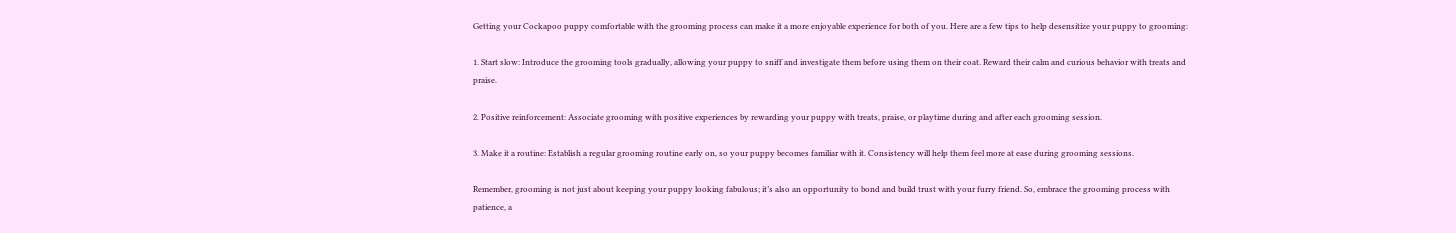Getting your Cockapoo puppy comfortable with the grooming process can make it a more enjoyable experience for both of you. Here are a few tips to help desensitize your puppy to grooming:

1. Start slow: Introduce the grooming tools gradually, allowing your puppy to sniff and investigate them before using them on their coat. Reward their calm and curious behavior with treats and praise.

2. Positive reinforcement: Associate grooming with positive experiences by rewarding your puppy with treats, praise, or playtime during and after each grooming session.

3. Make it a routine: Establish a regular grooming routine early on, so your puppy becomes familiar with it. Consistency will help them feel more at ease during grooming sessions.

Remember, grooming is not just about keeping your puppy looking fabulous; it’s also an opportunity to bond and build trust with your furry friend. So, embrace the grooming process with patience, a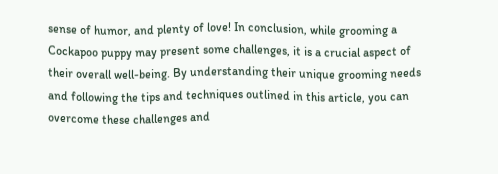sense of humor, and plenty of love! In conclusion, while grooming a Cockapoo puppy may present some challenges, it is a crucial aspect of their overall well-being. By understanding their unique grooming needs and following the tips and techniques outlined in this article, you can overcome these challenges and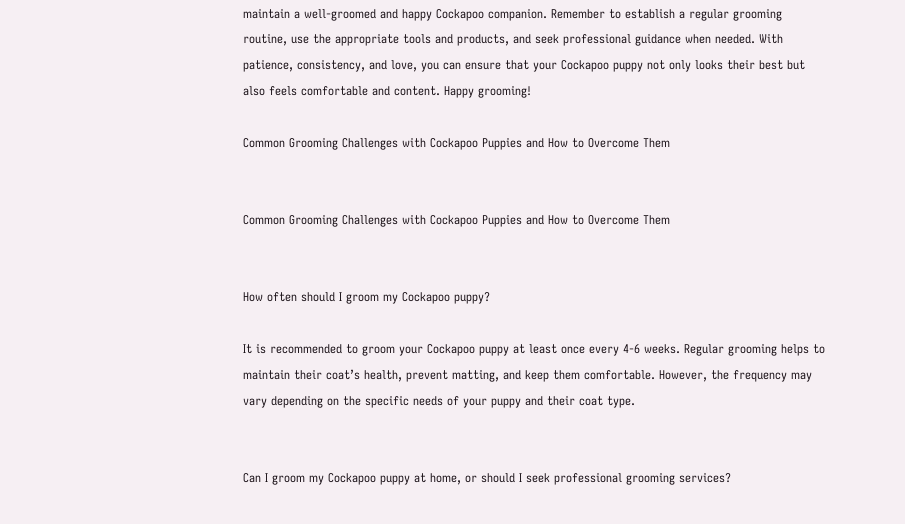maintain a well-groomed and happy Cockapoo companion. Remember to establish a regular grooming routine, use the appropriate tools and products, and seek professional guidance when needed. With patience, consistency, and love, you can ensure that your Cockapoo puppy not only looks their best but also feels comfortable and content. Happy grooming!

Common Grooming Challenges with Cockapoo Puppies and How to Overcome Them


Common Grooming Challenges with Cockapoo Puppies and How to Overcome Them


How often should I groom my Cockapoo puppy?

It is recommended to groom your Cockapoo puppy at least once every 4-6 weeks. Regular grooming helps to maintain their coat’s health, prevent matting, and keep them comfortable. However, the frequency may vary depending on the specific needs of your puppy and their coat type.


Can I groom my Cockapoo puppy at home, or should I seek professional grooming services?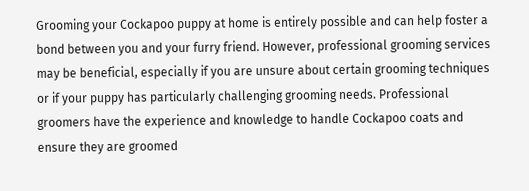Grooming your Cockapoo puppy at home is entirely possible and can help foster a bond between you and your furry friend. However, professional grooming services may be beneficial, especially if you are unsure about certain grooming techniques or if your puppy has particularly challenging grooming needs. Professional groomers have the experience and knowledge to handle Cockapoo coats and ensure they are groomed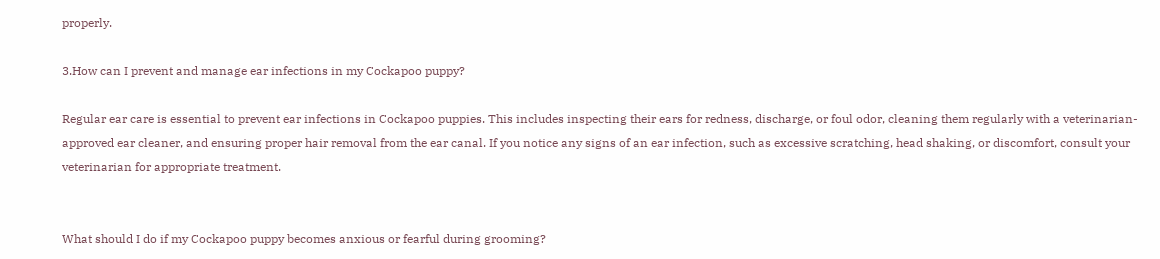properly.

3.How can I prevent and manage ear infections in my Cockapoo puppy?

Regular ear care is essential to prevent ear infections in Cockapoo puppies. This includes inspecting their ears for redness, discharge, or foul odor, cleaning them regularly with a veterinarian-approved ear cleaner, and ensuring proper hair removal from the ear canal. If you notice any signs of an ear infection, such as excessive scratching, head shaking, or discomfort, consult your veterinarian for appropriate treatment.


What should I do if my Cockapoo puppy becomes anxious or fearful during grooming?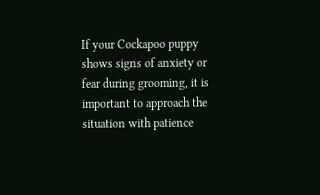If your Cockapoo puppy shows signs of anxiety or fear during grooming, it is important to approach the situation with patience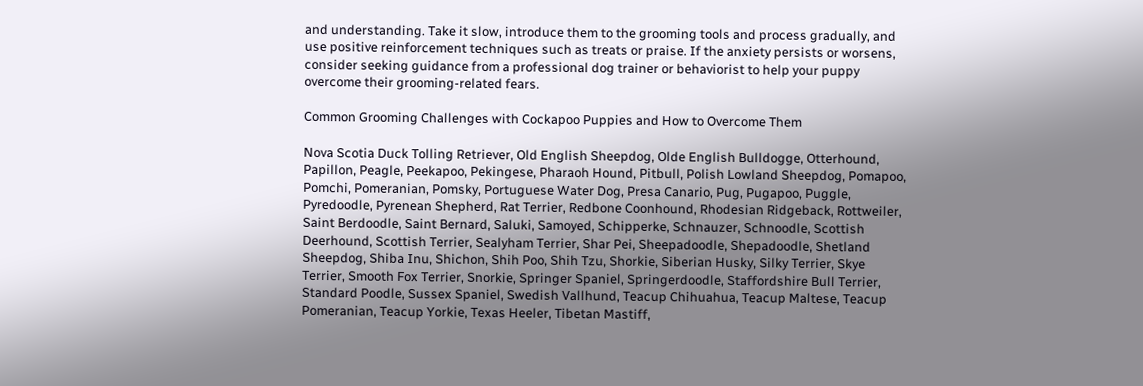and understanding. Take it slow, introduce them to the grooming tools and process gradually, and use positive reinforcement techniques such as treats or praise. If the anxiety persists or worsens, consider seeking guidance from a professional dog trainer or behaviorist to help your puppy overcome their grooming-related fears.

Common Grooming Challenges with Cockapoo Puppies and How to Overcome Them

Nova Scotia Duck Tolling Retriever, Old English Sheepdog, Olde English Bulldogge, Otterhound, Papillon, Peagle, Peekapoo, Pekingese, Pharaoh Hound, Pitbull, Polish Lowland Sheepdog, Pomapoo, Pomchi, Pomeranian, Pomsky, Portuguese Water Dog, Presa Canario, Pug, Pugapoo, Puggle, Pyredoodle, Pyrenean Shepherd, Rat Terrier, Redbone Coonhound, Rhodesian Ridgeback, Rottweiler, Saint Berdoodle, Saint Bernard, Saluki, Samoyed, Schipperke, Schnauzer, Schnoodle, Scottish Deerhound, Scottish Terrier, Sealyham Terrier, Shar Pei, Sheepadoodle, Shepadoodle, Shetland Sheepdog, Shiba Inu, Shichon, Shih Poo, Shih Tzu, Shorkie, Siberian Husky, Silky Terrier, Skye Terrier, Smooth Fox Terrier, Snorkie, Springer Spaniel, Springerdoodle, Staffordshire Bull Terrier, Standard Poodle, Sussex Spaniel, Swedish Vallhund, Teacup Chihuahua, Teacup Maltese, Teacup Pomeranian, Teacup Yorkie, Texas Heeler, Tibetan Mastiff,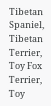Tibetan Spaniel, Tibetan Terrier, Toy Fox Terrier, Toy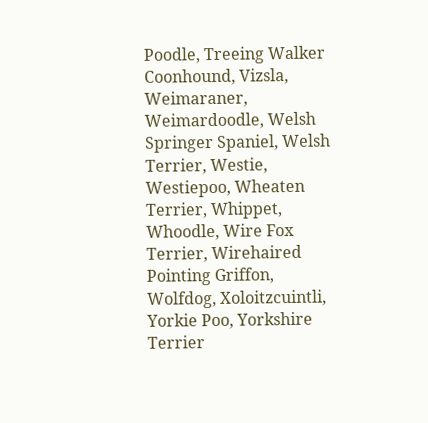Poodle, Treeing Walker Coonhound, Vizsla, Weimaraner, Weimardoodle, Welsh Springer Spaniel, Welsh Terrier, Westie, Westiepoo, Wheaten Terrier, Whippet, Whoodle, Wire Fox Terrier, Wirehaired Pointing Griffon, Wolfdog, Xoloitzcuintli, Yorkie Poo, Yorkshire Terrier